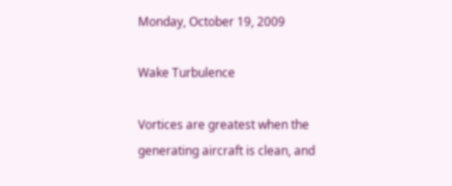Monday, October 19, 2009

Wake Turbulence

Vortices are greatest when the generating aircraft is clean, and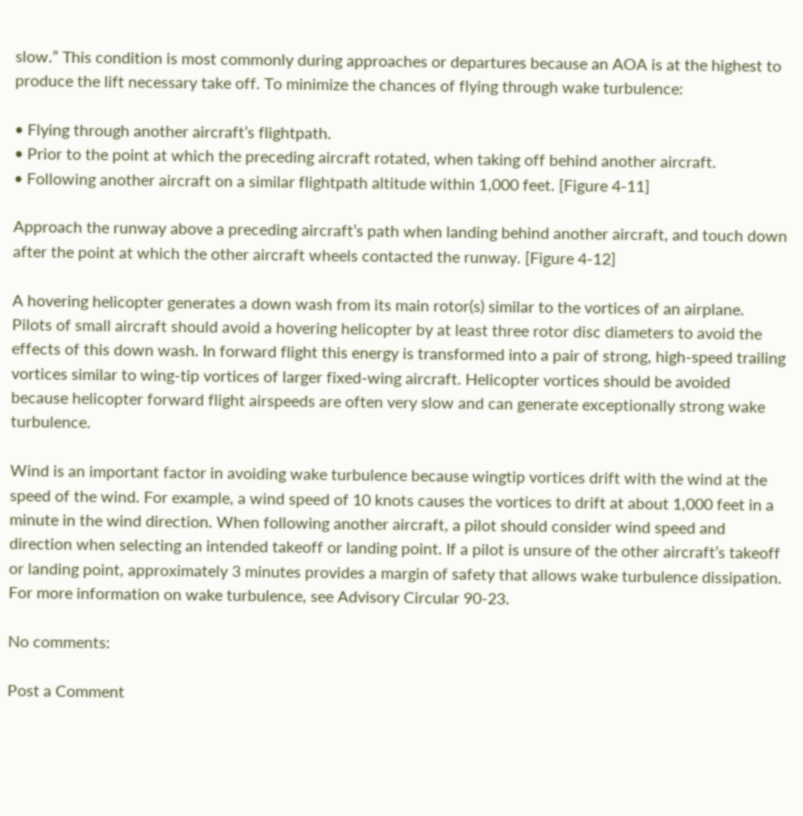slow.” This condition is most commonly during approaches or departures because an AOA is at the highest to produce the lift necessary take off. To minimize the chances of flying through wake turbulence:

• Flying through another aircraft’s flightpath.
• Prior to the point at which the preceding aircraft rotated, when taking off behind another aircraft.
• Following another aircraft on a similar flightpath altitude within 1,000 feet. [Figure 4-11]

Approach the runway above a preceding aircraft’s path when landing behind another aircraft, and touch down after the point at which the other aircraft wheels contacted the runway. [Figure 4-12]

A hovering helicopter generates a down wash from its main rotor(s) similar to the vortices of an airplane. Pilots of small aircraft should avoid a hovering helicopter by at least three rotor disc diameters to avoid the effects of this down wash. In forward flight this energy is transformed into a pair of strong, high-speed trailing vortices similar to wing-tip vortices of larger fixed-wing aircraft. Helicopter vortices should be avoided because helicopter forward flight airspeeds are often very slow and can generate exceptionally strong wake turbulence.

Wind is an important factor in avoiding wake turbulence because wingtip vortices drift with the wind at the speed of the wind. For example, a wind speed of 10 knots causes the vortices to drift at about 1,000 feet in a minute in the wind direction. When following another aircraft, a pilot should consider wind speed and direction when selecting an intended takeoff or landing point. If a pilot is unsure of the other aircraft’s takeoff or landing point, approximately 3 minutes provides a margin of safety that allows wake turbulence dissipation. For more information on wake turbulence, see Advisory Circular 90-23.

No comments:

Post a Comment